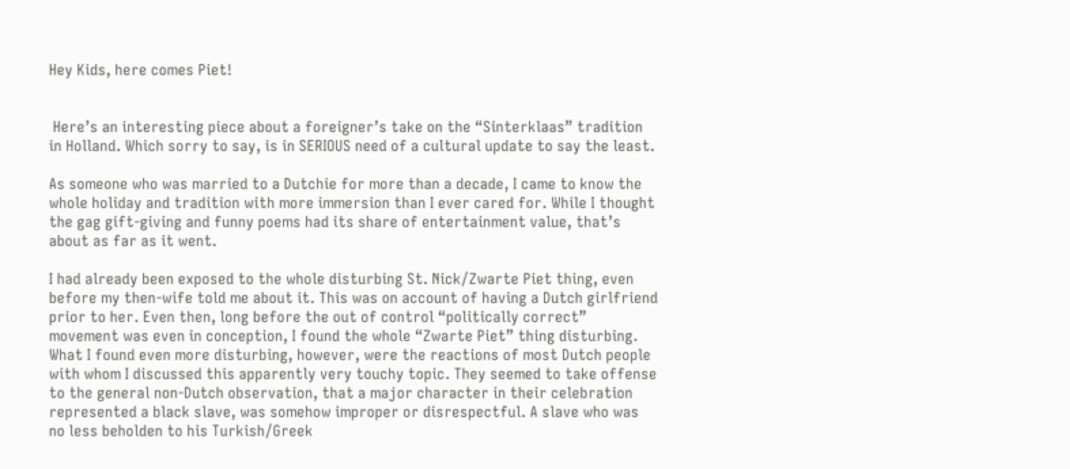Hey Kids, here comes Piet!


 Here’s an interesting piece about a foreigner’s take on the “Sinterklaas” tradition in Holland. Which sorry to say, is in SERIOUS need of a cultural update to say the least.

As someone who was married to a Dutchie for more than a decade, I came to know the whole holiday and tradition with more immersion than I ever cared for. While I thought the gag gift-giving and funny poems had its share of entertainment value, that’s about as far as it went.

I had already been exposed to the whole disturbing St. Nick/Zwarte Piet thing, even before my then-wife told me about it. This was on account of having a Dutch girlfriend prior to her. Even then, long before the out of control “politically correct” movement was even in conception, I found the whole “Zwarte Piet” thing disturbing. What I found even more disturbing, however, were the reactions of most Dutch people with whom I discussed this apparently very touchy topic. They seemed to take offense to the general non-Dutch observation, that a major character in their celebration represented a black slave, was somehow improper or disrespectful. A slave who was no less beholden to his Turkish/Greek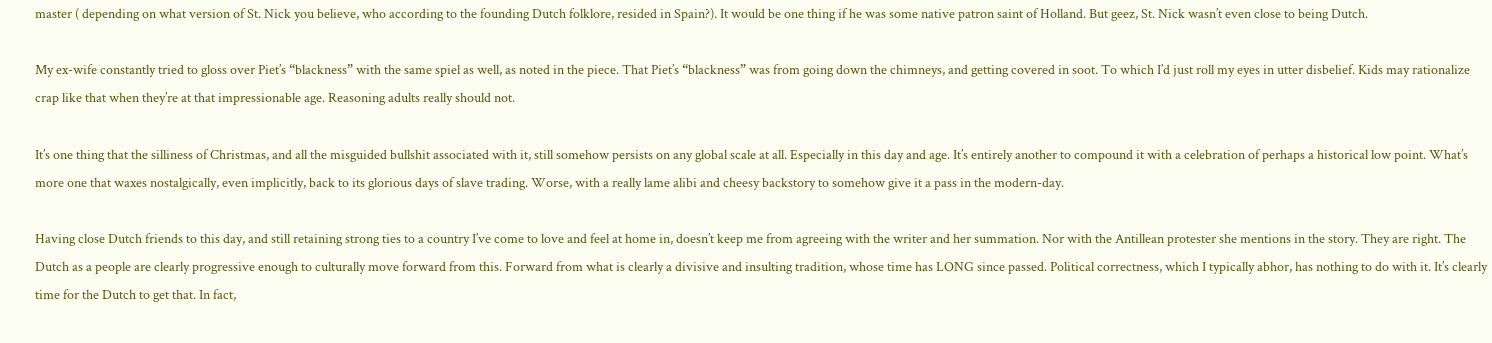master ( depending on what version of St. Nick you believe, who according to the founding Dutch folklore, resided in Spain?). It would be one thing if he was some native patron saint of Holland. But geez, St. Nick wasn’t even close to being Dutch.

My ex-wife constantly tried to gloss over Piet’s “blackness” with the same spiel as well, as noted in the piece. That Piet’s “blackness” was from going down the chimneys, and getting covered in soot. To which I’d just roll my eyes in utter disbelief. Kids may rationalize crap like that when they’re at that impressionable age. Reasoning adults really should not.

It’s one thing that the silliness of Christmas, and all the misguided bullshit associated with it, still somehow persists on any global scale at all. Especially in this day and age. It’s entirely another to compound it with a celebration of perhaps a historical low point. What’s more one that waxes nostalgically, even implicitly, back to its glorious days of slave trading. Worse, with a really lame alibi and cheesy backstory to somehow give it a pass in the modern-day.

Having close Dutch friends to this day, and still retaining strong ties to a country I’ve come to love and feel at home in, doesn’t keep me from agreeing with the writer and her summation. Nor with the Antillean protester she mentions in the story. They are right. The Dutch as a people are clearly progressive enough to culturally move forward from this. Forward from what is clearly a divisive and insulting tradition, whose time has LONG since passed. Political correctness, which I typically abhor, has nothing to do with it. It’s clearly time for the Dutch to get that. In fact,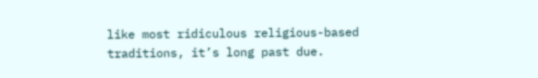like most ridiculous religious-based traditions, it’s long past due.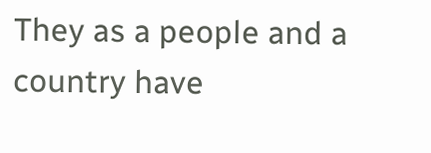They as a people and a country have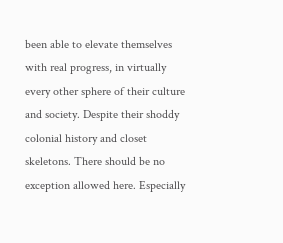been able to elevate themselves with real progress, in virtually every other sphere of their culture and society. Despite their shoddy colonial history and closet skeletons. There should be no exception allowed here. Especially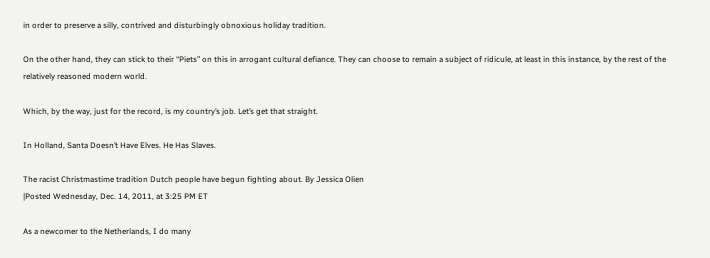in order to preserve a silly, contrived and disturbingly obnoxious holiday tradition.

On the other hand, they can stick to their “Piets” on this in arrogant cultural defiance. They can choose to remain a subject of ridicule, at least in this instance, by the rest of the relatively reasoned modern world.

Which, by the way, just for the record, is my country’s job. Let’s get that straight.

In Holland, Santa Doesn’t Have Elves. He Has Slaves.

The racist Christmastime tradition Dutch people have begun fighting about. By Jessica Olien
|Posted Wednesday, Dec. 14, 2011, at 3:25 PM ET

As a newcomer to the Netherlands, I do many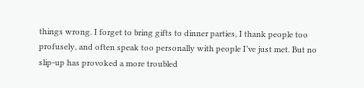things wrong. I forget to bring gifts to dinner parties, I thank people too profusely, and often speak too personally with people I’ve just met. But no slip-up has provoked a more troubled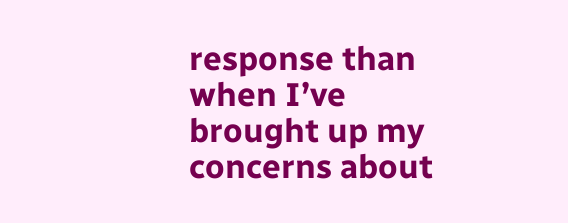response than when I’ve brought up my concerns about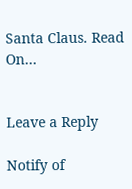Santa Claus. Read On…


Leave a Reply

Notify of